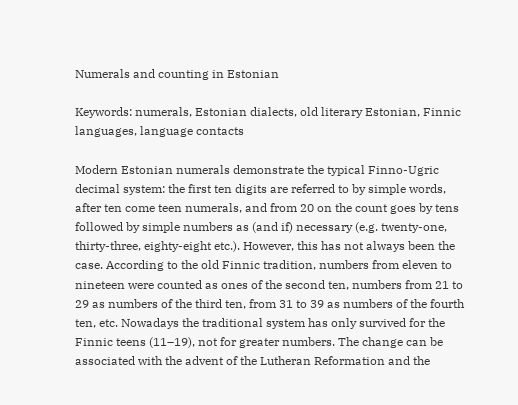Numerals and counting in Estonian

Keywords: numerals, Estonian dialects, old literary Estonian, Finnic languages, language contacts

Modern Estonian numerals demonstrate the typical Finno-Ugric decimal system: the first ten digits are referred to by simple words, after ten come teen numerals, and from 20 on the count goes by tens followed by simple numbers as (and if) necessary (e.g. twenty-one, thirty-three, eighty-eight etc.). However, this has not always been the case. According to the old Finnic tradition, numbers from eleven to nineteen were counted as ones of the second ten, numbers from 21 to 29 as numbers of the third ten, from 31 to 39 as numbers of the fourth ten, etc. Nowadays the traditional system has only survived for the Finnic teens (11–19), not for greater numbers. The change can be associated with the advent of the Lutheran Reformation and the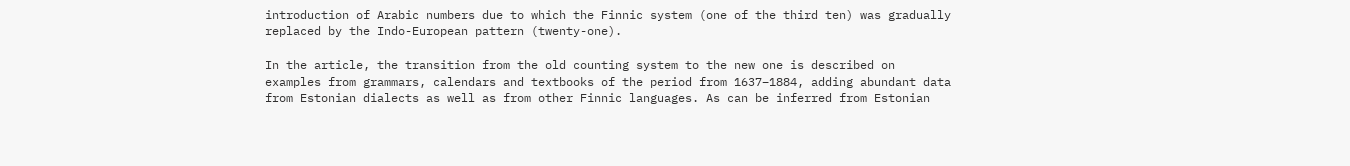introduction of Arabic numbers due to which the Finnic system (one of the third ten) was gradually replaced by the Indo-European pattern (twenty-one).

In the article, the transition from the old counting system to the new one is described on examples from grammars, calendars and textbooks of the period from 1637–1884, adding abundant data from Estonian dialects as well as from other Finnic languages. As can be inferred from Estonian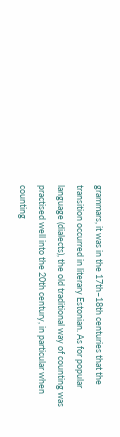grammars, it was in the 17th–18th centuries that the transition occurred in literary Estonian. As for popular language (dialects), the old traditional way of counting was practised well into the 20th century, in particular when counting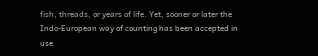fish, threads, or years of life. Yet, sooner or later the Indo-European way of counting has been accepted in use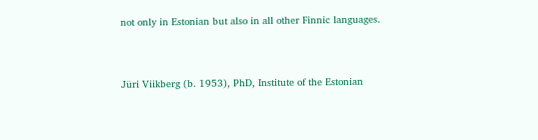not only in Estonian but also in all other Finnic languages.


Jüri Viikberg (b. 1953), PhD, Institute of the Estonian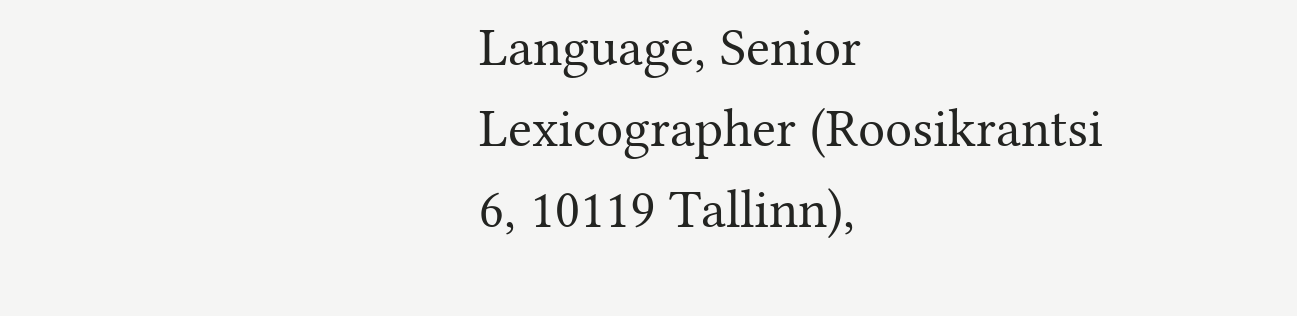Language, Senior Lexicographer (Roosikrantsi 6, 10119 Tallinn),